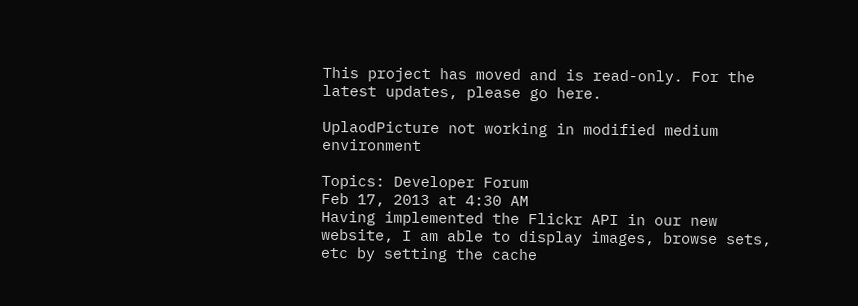This project has moved and is read-only. For the latest updates, please go here.

UplaodPicture not working in modified medium environment

Topics: Developer Forum
Feb 17, 2013 at 4:30 AM
Having implemented the Flickr API in our new website, I am able to display images, browse sets, etc by setting the cache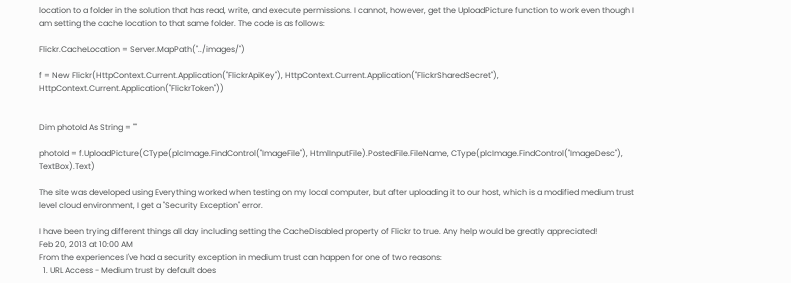location to a folder in the solution that has read, write, and execute permissions. I cannot, however, get the UploadPicture function to work even though I am setting the cache location to that same folder. The code is as follows:

Flickr.CacheLocation = Server.MapPath("../images/")

f = New Flickr(HttpContext.Current.Application("FlickrApiKey"), HttpContext.Current.Application("FlickrSharedSecret"), HttpContext.Current.Application("FlickrToken"))


Dim photoId As String = ""

photoId = f.UploadPicture(CType(plcImage.FindControl("ImageFile"), HtmlInputFile).PostedFile.FileName, CType(plcImage.FindControl("ImageDesc"), TextBox).Text)

The site was developed using Everything worked when testing on my local computer, but after uploading it to our host, which is a modified medium trust level cloud environment, I get a "Security Exception" error.

I have been trying different things all day including setting the CacheDisabled property of Flickr to true. Any help would be greatly appreciated!
Feb 20, 2013 at 10:00 AM
From the experiences I've had a security exception in medium trust can happen for one of two reasons:
  1. URL Access - Medium trust by default does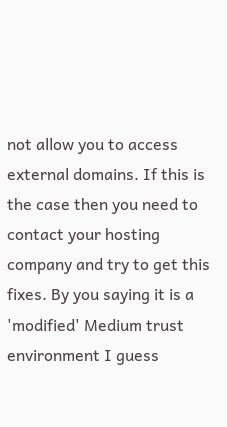not allow you to access external domains. If this is the case then you need to contact your hosting company and try to get this fixes. By you saying it is a 'modified' Medium trust environment I guess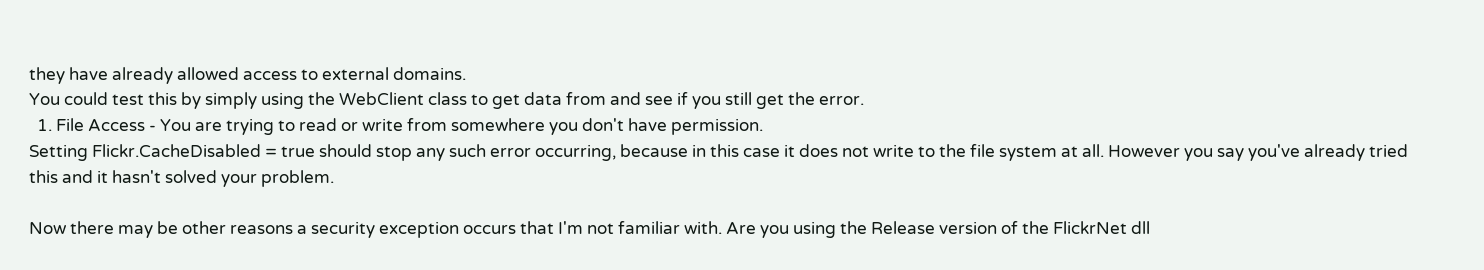they have already allowed access to external domains.
You could test this by simply using the WebClient class to get data from and see if you still get the error.
  1. File Access - You are trying to read or write from somewhere you don't have permission.
Setting Flickr.CacheDisabled = true should stop any such error occurring, because in this case it does not write to the file system at all. However you say you've already tried this and it hasn't solved your problem.

Now there may be other reasons a security exception occurs that I'm not familiar with. Are you using the Release version of the FlickrNet dll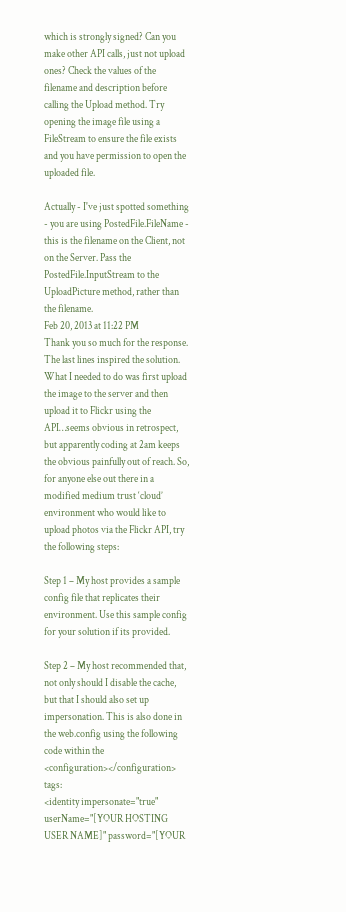which is strongly signed? Can you make other API calls, just not upload ones? Check the values of the filename and description before calling the Upload method. Try opening the image file using a FileStream to ensure the file exists and you have permission to open the uploaded file.

Actually - I've just spotted something - you are using PostedFile.FileName - this is the filename on the Client, not on the Server. Pass the PostedFile.InputStream to the UploadPicture method, rather than the filename.
Feb 20, 2013 at 11:22 PM
Thank you so much for the response. The last lines inspired the solution. What I needed to do was first upload the image to the server and then upload it to Flickr using the API…seems obvious in retrospect, but apparently coding at 2am keeps the obvious painfully out of reach. So, for anyone else out there in a modified medium trust ‘cloud’ environment who would like to upload photos via the Flickr API, try the following steps:

Step 1 – My host provides a sample config file that replicates their environment. Use this sample config for your solution if its provided.

Step 2 – My host recommended that, not only should I disable the cache, but that I should also set up impersonation. This is also done in the web.config using the following code within the <configuration></configuration> tags:
<identity impersonate="true" userName="[YOUR HOSTING USER NAME]" password="[YOUR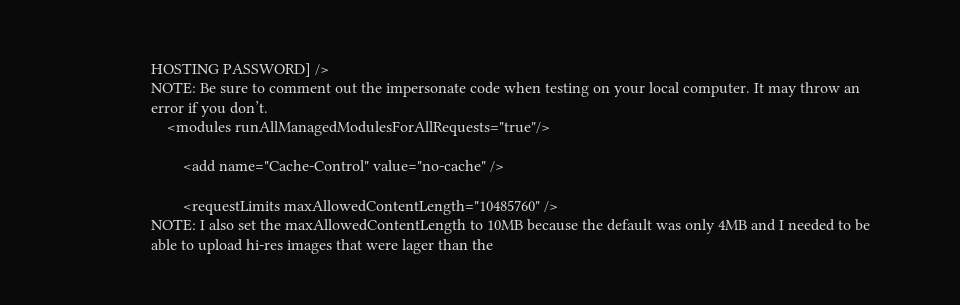HOSTING PASSWORD] />
NOTE: Be sure to comment out the impersonate code when testing on your local computer. It may throw an error if you don’t.
    <modules runAllManagedModulesForAllRequests="true"/>

        <add name="Cache-Control" value="no-cache" />

        <requestLimits maxAllowedContentLength="10485760" />
NOTE: I also set the maxAllowedContentLength to 10MB because the default was only 4MB and I needed to be able to upload hi-res images that were lager than the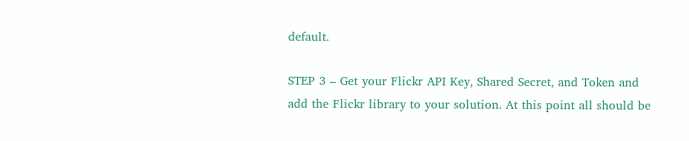default.

STEP 3 – Get your Flickr API Key, Shared Secret, and Token and add the Flickr library to your solution. At this point all should be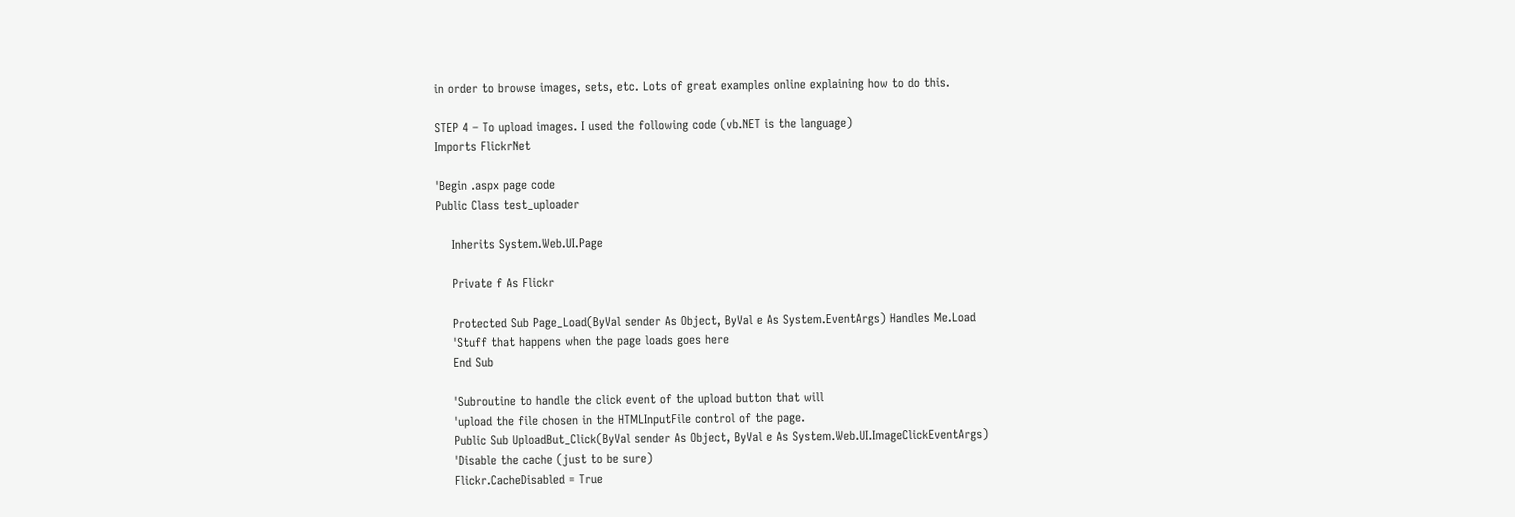in order to browse images, sets, etc. Lots of great examples online explaining how to do this.

STEP 4 – To upload images. I used the following code (vb.NET is the language)
Imports FlickrNet

'Begin .aspx page code
Public Class test_uploader

    Inherits System.Web.UI.Page

    Private f As Flickr

    Protected Sub Page_Load(ByVal sender As Object, ByVal e As System.EventArgs) Handles Me.Load
    'Stuff that happens when the page loads goes here
    End Sub

    'Subroutine to handle the click event of the upload button that will
    'upload the file chosen in the HTMLInputFile control of the page.
    Public Sub UploadBut_Click(ByVal sender As Object, ByVal e As System.Web.UI.ImageClickEventArgs)
    'Disable the cache (just to be sure)
    Flickr.CacheDisabled = True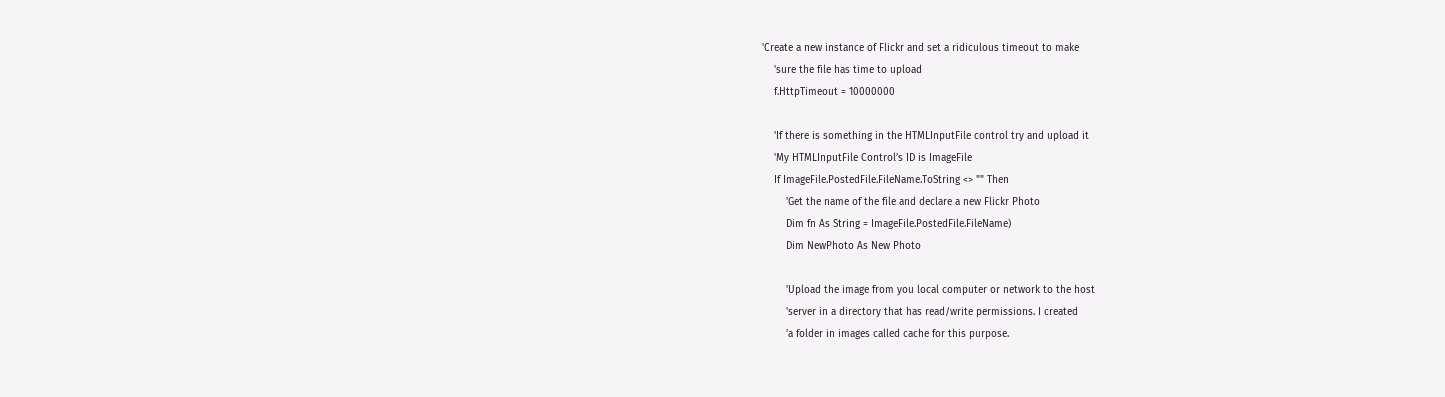'Create a new instance of Flickr and set a ridiculous timeout to make
    'sure the file has time to upload
    f.HttpTimeout = 10000000

    'If there is something in the HTMLInputFile control try and upload it
    'My HTMLInputFile Control’s ID is ImageFile
    If ImageFile.PostedFile.FileName.ToString <> "" Then
        'Get the name of the file and declare a new Flickr Photo
        Dim fn As String = ImageFile.PostedFile.FileName)
        Dim NewPhoto As New Photo

        'Upload the image from you local computer or network to the host
        'server in a directory that has read/write permissions. I created
        'a folder in images called cache for this purpose.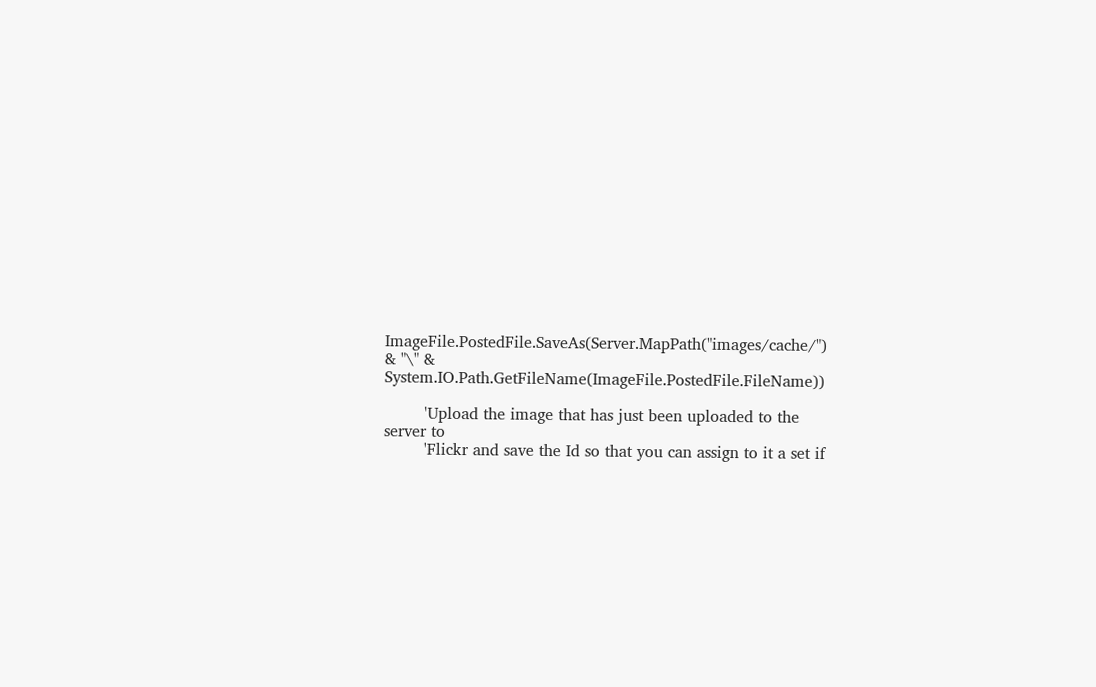ImageFile.PostedFile.SaveAs(Server.MapPath("images/cache/") & "\" & System.IO.Path.GetFileName(ImageFile.PostedFile.FileName))

        'Upload the image that has just been uploaded to the server to
        'Flickr and save the Id so that you can assign to it a set if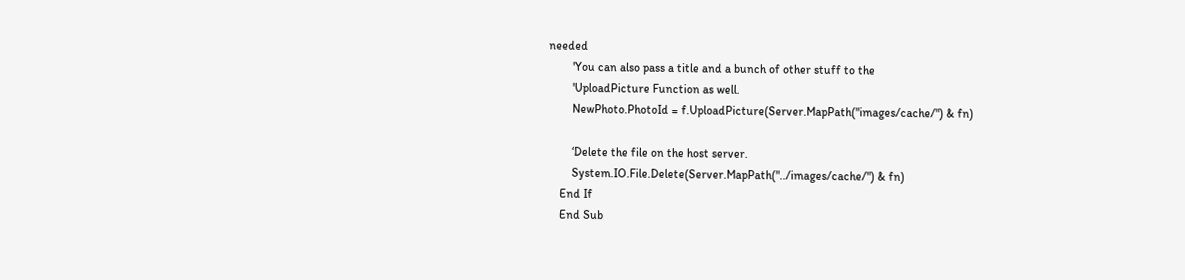needed
        'You can also pass a title and a bunch of other stuff to the
        'UploadPicture Function as well.
        NewPhoto.PhotoId = f.UploadPicture(Server.MapPath("images/cache/") & fn)

        ‘Delete the file on the host server.
        System.IO.File.Delete(Server.MapPath("../images/cache/") & fn)
    End If
    End Sub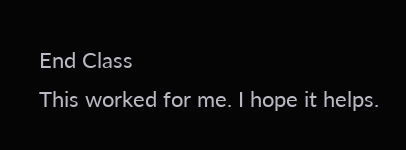End Class
This worked for me. I hope it helps.